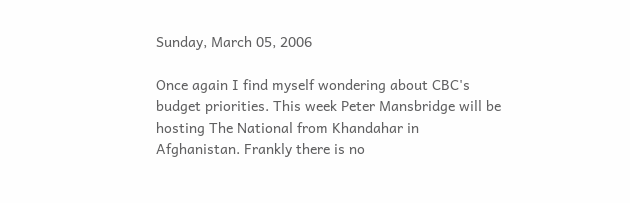Sunday, March 05, 2006

Once again I find myself wondering about CBC's budget priorities. This week Peter Mansbridge will be hosting The National from Khandahar in Afghanistan. Frankly there is no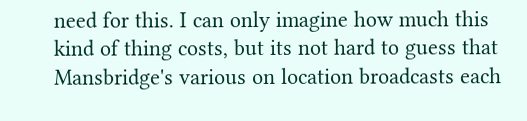need for this. I can only imagine how much this kind of thing costs, but its not hard to guess that Mansbridge's various on location broadcasts each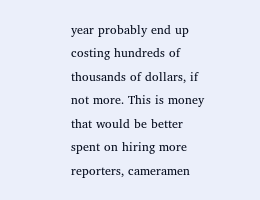year probably end up costing hundreds of thousands of dollars, if not more. This is money that would be better spent on hiring more reporters, cameramen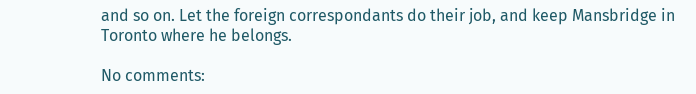and so on. Let the foreign correspondants do their job, and keep Mansbridge in Toronto where he belongs.

No comments: